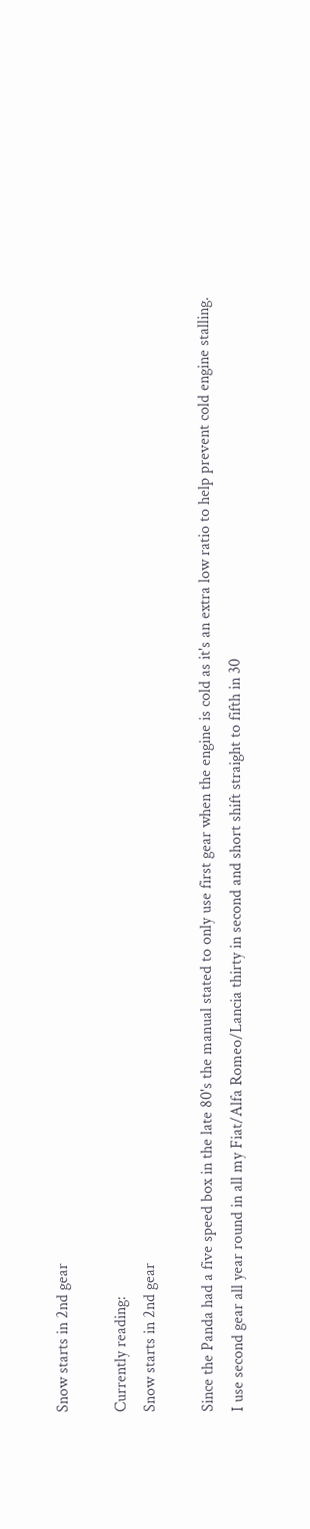Snow starts in 2nd gear

Currently reading:
Snow starts in 2nd gear

Since the Panda had a five speed box in the late 80's the manual stated to only use first gear when the engine is cold as it's an extra low ratio to help prevent cold engine stalling.
I use second gear all year round in all my Fiat/Alfa Romeo/Lancia thirty in second and short shift straight to fifth in 30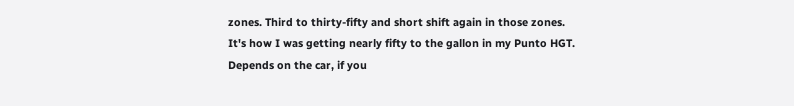zones. Third to thirty-fifty and short shift again in those zones.
It's how I was getting nearly fifty to the gallon in my Punto HGT.
Depends on the car, if you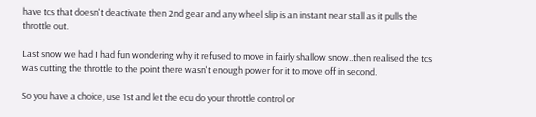have tcs that doesn't deactivate then 2nd gear and any wheel slip is an instant near stall as it pulls the throttle out.

Last snow we had I had fun wondering why it refused to move in fairly shallow snow..then realised the tcs was cutting the throttle to the point there wasn't enough power for it to move off in second.

So you have a choice, use 1st and let the ecu do your throttle control or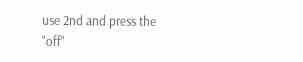use 2nd and press the "off"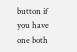button if you have one both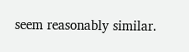seem reasonably similar.